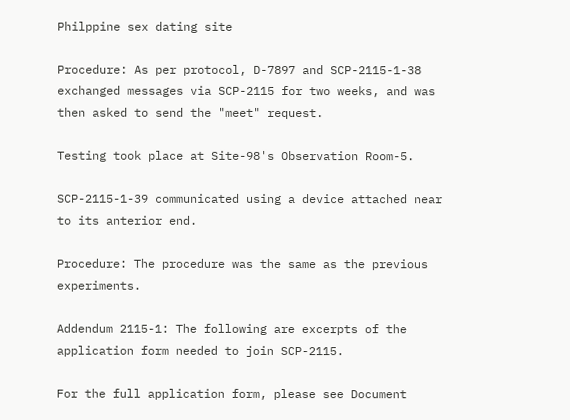Philppine sex dating site

Procedure: As per protocol, D-7897 and SCP-2115-1-38 exchanged messages via SCP-2115 for two weeks, and was then asked to send the "meet" request.

Testing took place at Site-98's Observation Room-5.

SCP-2115-1-39 communicated using a device attached near to its anterior end.

Procedure: The procedure was the same as the previous experiments.

Addendum 2115-1: The following are excerpts of the application form needed to join SCP-2115.

For the full application form, please see Document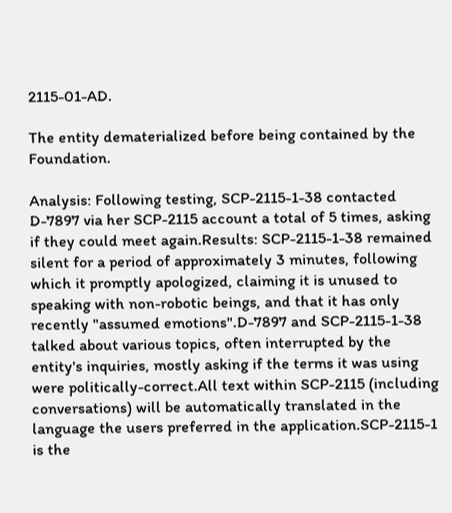2115-01-AD.

The entity dematerialized before being contained by the Foundation.

Analysis: Following testing, SCP-2115-1-38 contacted D-7897 via her SCP-2115 account a total of 5 times, asking if they could meet again.Results: SCP-2115-1-38 remained silent for a period of approximately 3 minutes, following which it promptly apologized, claiming it is unused to speaking with non-robotic beings, and that it has only recently "assumed emotions".D-7897 and SCP-2115-1-38 talked about various topics, often interrupted by the entity's inquiries, mostly asking if the terms it was using were politically-correct.All text within SCP-2115 (including conversations) will be automatically translated in the language the users preferred in the application.SCP-2115-1 is the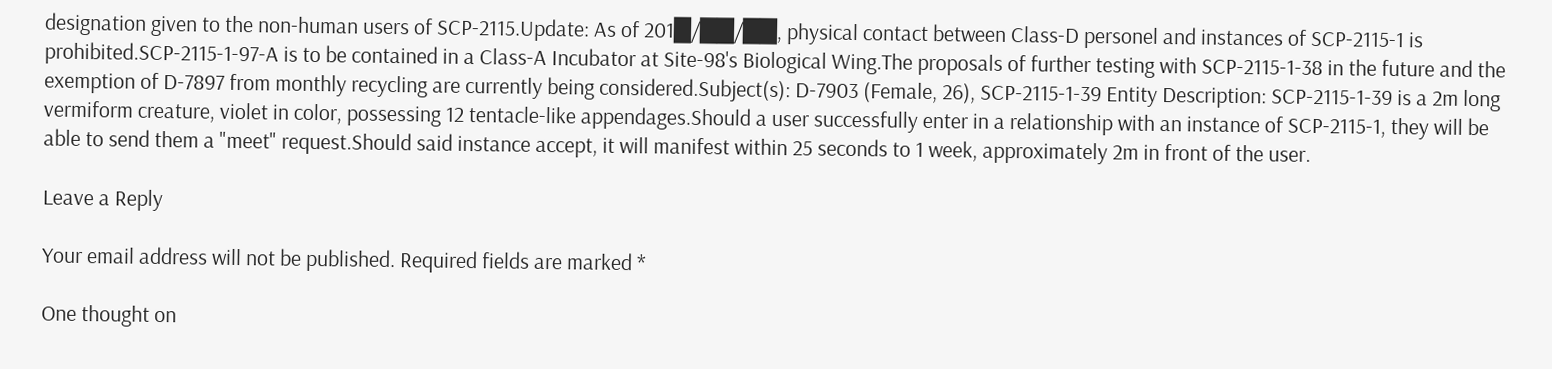designation given to the non-human users of SCP-2115.Update: As of 201█/██/██, physical contact between Class-D personel and instances of SCP-2115-1 is prohibited.SCP-2115-1-97-A is to be contained in a Class-A Incubator at Site-98's Biological Wing.The proposals of further testing with SCP-2115-1-38 in the future and the exemption of D-7897 from monthly recycling are currently being considered.Subject(s): D-7903 (Female, 26), SCP-2115-1-39 Entity Description: SCP-2115-1-39 is a 2m long vermiform creature, violet in color, possessing 12 tentacle-like appendages.Should a user successfully enter in a relationship with an instance of SCP-2115-1, they will be able to send them a "meet" request.Should said instance accept, it will manifest within 25 seconds to 1 week, approximately 2m in front of the user.

Leave a Reply

Your email address will not be published. Required fields are marked *

One thought on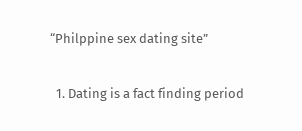“Philppine sex dating site”

  1. Dating is a fact finding period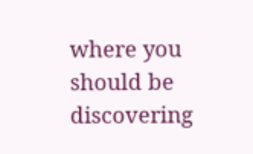where you should be discovering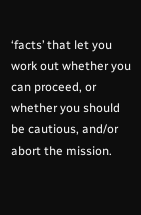‘facts’ that let you work out whether you can proceed, or whether you should be cautious, and/or abort the mission.